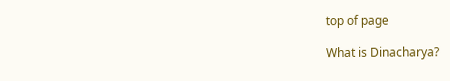top of page

What is Dinacharya?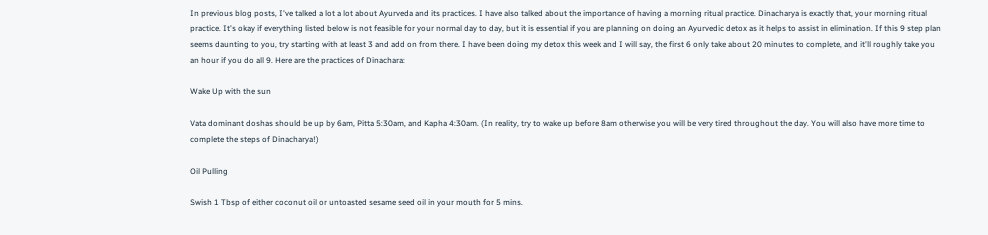In previous blog posts, I've talked a lot a lot about Ayurveda and its practices. I have also talked about the importance of having a morning ritual practice. Dinacharya is exactly that, your morning ritual practice. It's okay if everything listed below is not feasible for your normal day to day, but it is essential if you are planning on doing an Ayurvedic detox as it helps to assist in elimination. If this 9 step plan seems daunting to you, try starting with at least 3 and add on from there. I have been doing my detox this week and I will say, the first 6 only take about 20 minutes to complete, and it'll roughly take you an hour if you do all 9. Here are the practices of Dinachara:

Wake Up with the sun

Vata dominant doshas should be up by 6am, Pitta 5:30am, and Kapha 4:30am. (In reality, try to wake up before 8am otherwise you will be very tired throughout the day. You will also have more time to complete the steps of Dinacharya!)

Oil Pulling

Swish 1 Tbsp of either coconut oil or untoasted sesame seed oil in your mouth for 5 mins.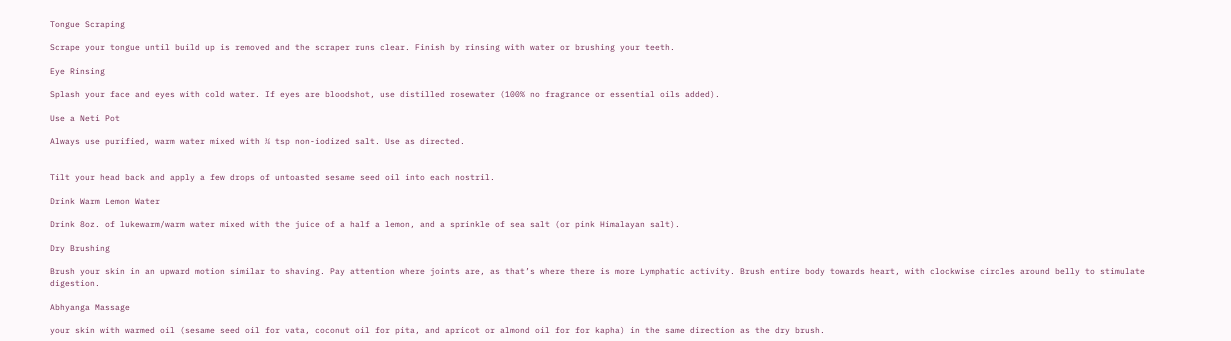Tongue Scraping

Scrape your tongue until build up is removed and the scraper runs clear. Finish by rinsing with water or brushing your teeth.

Eye Rinsing

Splash your face and eyes with cold water. If eyes are bloodshot, use distilled rosewater (100% no fragrance or essential oils added).

Use a Neti Pot

Always use purified, warm water mixed with ¼ tsp non-iodized salt. Use as directed.


Tilt your head back and apply a few drops of untoasted sesame seed oil into each nostril.

Drink Warm Lemon Water

Drink 8oz. of lukewarm/warm water mixed with the juice of a half a lemon, and a sprinkle of sea salt (or pink Himalayan salt).

Dry Brushing

Brush your skin in an upward motion similar to shaving. Pay attention where joints are, as that’s where there is more Lymphatic activity. Brush entire body towards heart, with clockwise circles around belly to stimulate digestion.

Abhyanga Massage

your skin with warmed oil (sesame seed oil for vata, coconut oil for pita, and apricot or almond oil for for kapha) in the same direction as the dry brush.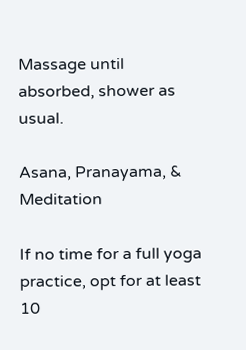Massage until absorbed, shower as usual.

Asana, Pranayama, & Meditation

If no time for a full yoga practice, opt for at least 10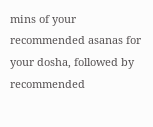mins of your recommended asanas for your dosha, followed by recommended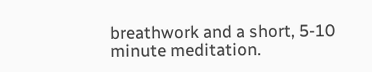breathwork and a short, 5-10 minute meditation.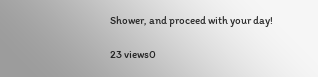Shower, and proceed with your day!

23 views0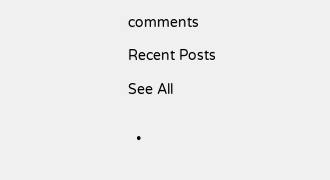comments

Recent Posts

See All


  •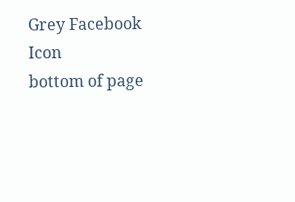Grey Facebook Icon
bottom of page